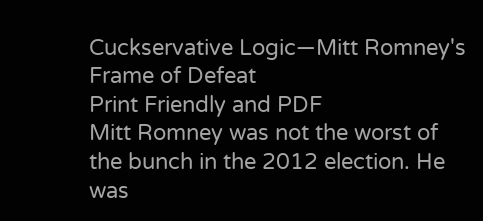Cuckservative Logic—Mitt Romney's Frame of Defeat
Print Friendly and PDF
Mitt Romney was not the worst of the bunch in the 2012 election. He was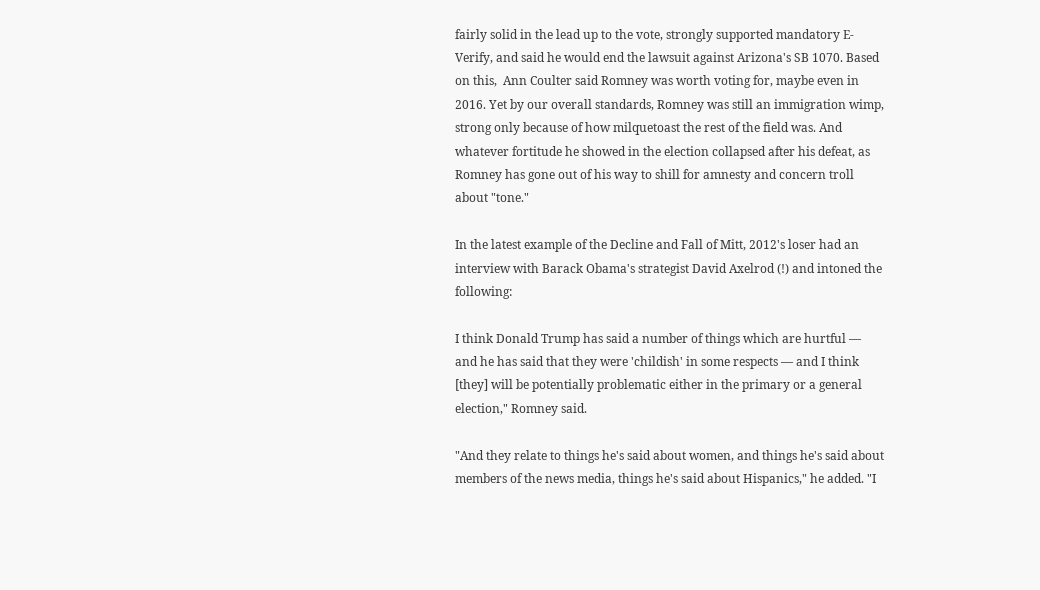fairly solid in the lead up to the vote, strongly supported mandatory E-Verify, and said he would end the lawsuit against Arizona's SB 1070. Based on this,  Ann Coulter said Romney was worth voting for, maybe even in 2016. Yet by our overall standards, Romney was still an immigration wimp, strong only because of how milquetoast the rest of the field was. And whatever fortitude he showed in the election collapsed after his defeat, as Romney has gone out of his way to shill for amnesty and concern troll about "tone."

In the latest example of the Decline and Fall of Mitt, 2012's loser had an interview with Barack Obama's strategist David Axelrod (!) and intoned the following:

I think Donald Trump has said a number of things which are hurtful — and he has said that they were 'childish' in some respects — and I think [they] will be potentially problematic either in the primary or a general election," Romney said.

"And they relate to things he's said about women, and things he's said about members of the news media, things he's said about Hispanics," he added. "I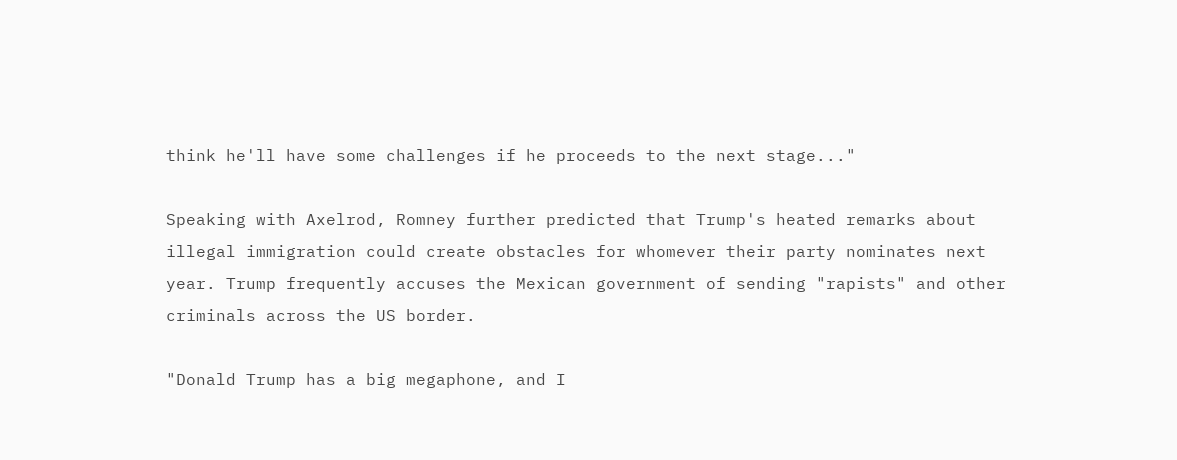think he'll have some challenges if he proceeds to the next stage..."

Speaking with Axelrod, Romney further predicted that Trump's heated remarks about illegal immigration could create obstacles for whomever their party nominates next year. Trump frequently accuses the Mexican government of sending "rapists" and other criminals across the US border.

"Donald Trump has a big megaphone, and I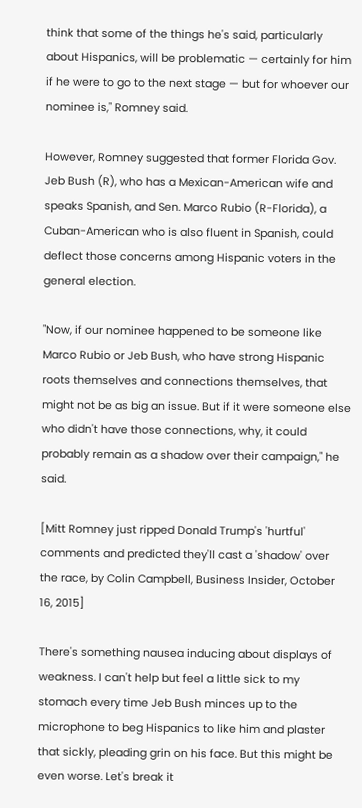think that some of the things he's said, particularly about Hispanics, will be problematic — certainly for him if he were to go to the next stage — but for whoever our nominee is," Romney said.

However, Romney suggested that former Florida Gov. Jeb Bush (R), who has a Mexican-American wife and speaks Spanish, and Sen. Marco Rubio (R-Florida), a Cuban-American who is also fluent in Spanish, could deflect those concerns among Hispanic voters in the general election.

"Now, if our nominee happened to be someone like Marco Rubio or Jeb Bush, who have strong Hispanic roots themselves and connections themselves, that might not be as big an issue. But if it were someone else who didn't have those connections, why, it could probably remain as a shadow over their campaign," he said.

[Mitt Romney just ripped Donald Trump's 'hurtful' comments and predicted they'll cast a 'shadow' over the race, by Colin Campbell, Business Insider, October 16, 2015]

There's something nausea inducing about displays of weakness. I can't help but feel a little sick to my stomach every time Jeb Bush minces up to the microphone to beg Hispanics to like him and plaster that sickly, pleading grin on his face. But this might be even worse. Let's break it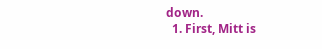down.
  1. First, Mitt is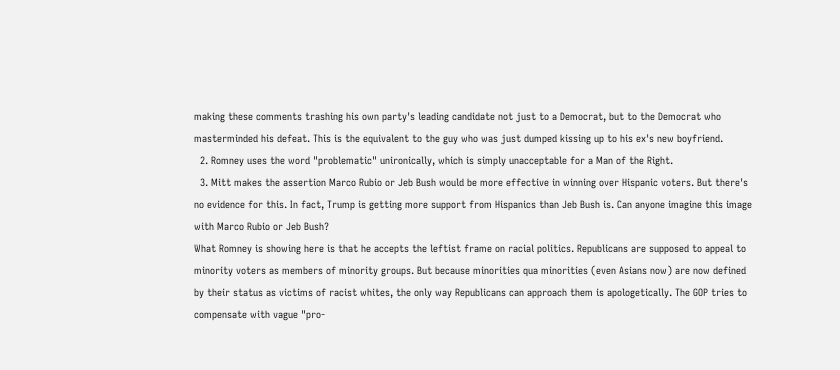making these comments trashing his own party's leading candidate not just to a Democrat, but to the Democrat who masterminded his defeat. This is the equivalent to the guy who was just dumped kissing up to his ex's new boyfriend.
  2. Romney uses the word "problematic" unironically, which is simply unacceptable for a Man of the Right.
  3. Mitt makes the assertion Marco Rubio or Jeb Bush would be more effective in winning over Hispanic voters. But there's no evidence for this. In fact, Trump is getting more support from Hispanics than Jeb Bush is. Can anyone imagine this image with Marco Rubio or Jeb Bush?
What Romney is showing here is that he accepts the leftist frame on racial politics. Republicans are supposed to appeal to minority voters as members of minority groups. But because minorities qua minorities (even Asians now) are now defined by their status as victims of racist whites, the only way Republicans can approach them is apologetically. The GOP tries to compensate with vague "pro-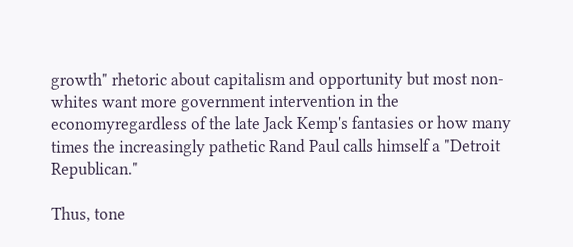growth" rhetoric about capitalism and opportunity but most non-whites want more government intervention in the economyregardless of the late Jack Kemp's fantasies or how many times the increasingly pathetic Rand Paul calls himself a "Detroit Republican."

Thus, tone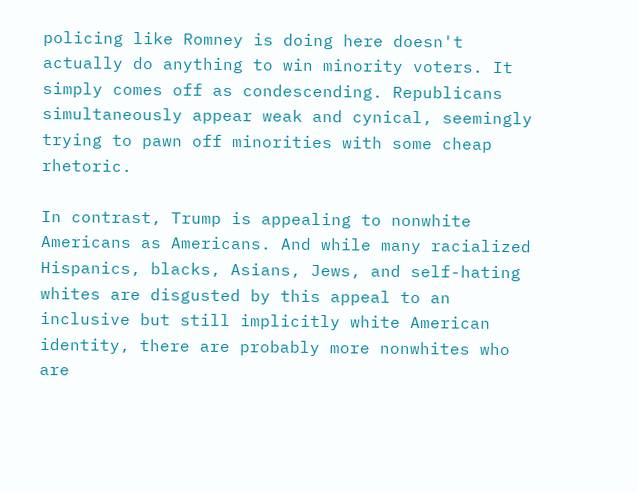policing like Romney is doing here doesn't actually do anything to win minority voters. It simply comes off as condescending. Republicans simultaneously appear weak and cynical, seemingly trying to pawn off minorities with some cheap rhetoric.

In contrast, Trump is appealing to nonwhite Americans as Americans. And while many racialized Hispanics, blacks, Asians, Jews, and self-hating whites are disgusted by this appeal to an inclusive but still implicitly white American identity, there are probably more nonwhites who are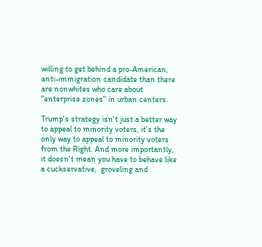willing to get behind a pro-American, anti-immigration candidate than there are nonwhites who care about "enterprise zones" in urban centers.

Trump's strategy isn't just a better way to appeal to minority voters, it's the only way to appeal to minority voters from the Right. And more importantly, it doesn't mean you have to behave like a cuckservative,  groveling and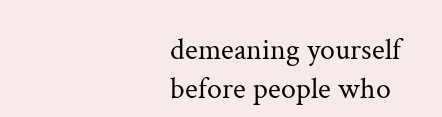demeaning yourself before people who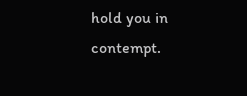hold you in contempt.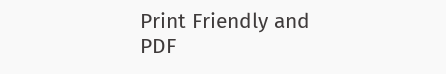Print Friendly and PDF